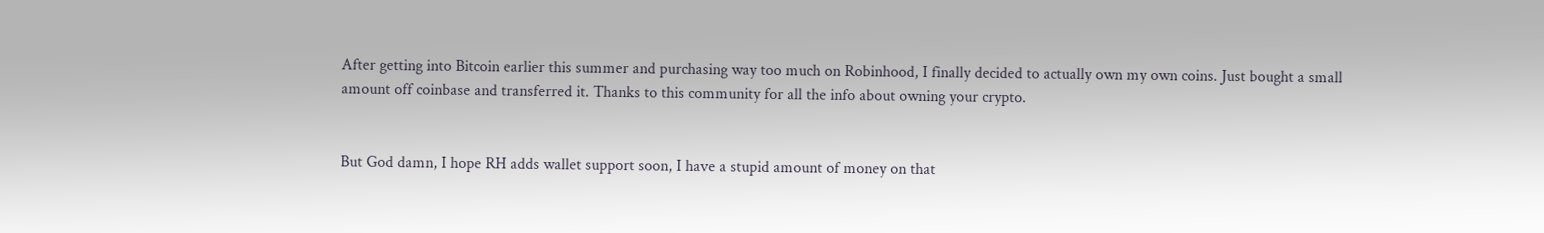After getting into Bitcoin earlier this summer and purchasing way too much on Robinhood, I finally decided to actually own my own coins. Just bought a small amount off coinbase and transferred it. Thanks to this community for all the info about owning your crypto.


But God damn, I hope RH adds wallet support soon, I have a stupid amount of money on that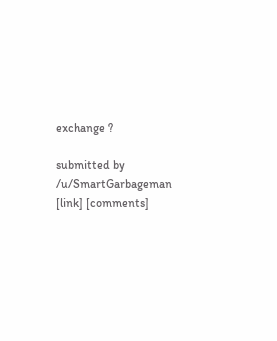exchange ?

submitted by /u/SmartGarbageman
[link] [comments]